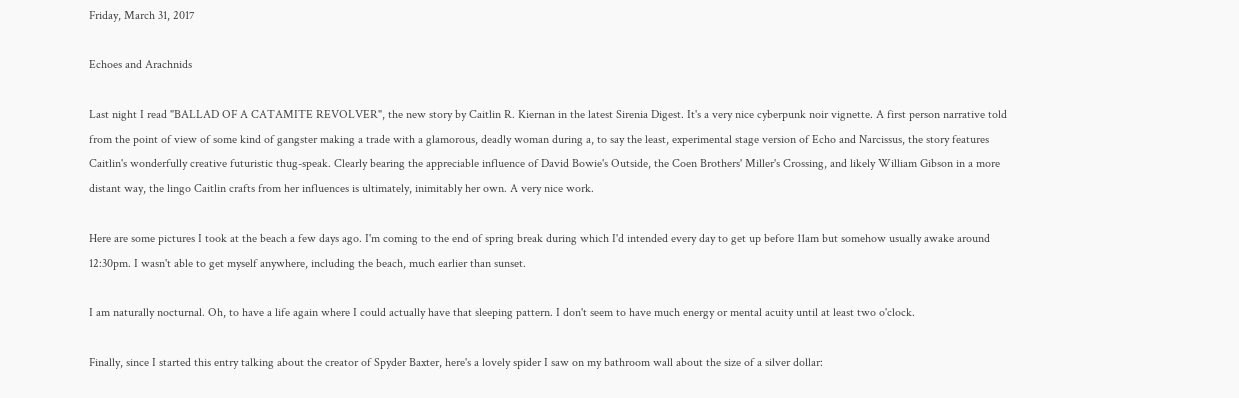Friday, March 31, 2017

Echoes and Arachnids

Last night I read "BALLAD OF A CATAMITE REVOLVER", the new story by Caitlin R. Kiernan in the latest Sirenia Digest. It's a very nice cyberpunk noir vignette. A first person narrative told from the point of view of some kind of gangster making a trade with a glamorous, deadly woman during a, to say the least, experimental stage version of Echo and Narcissus, the story features Caitlin's wonderfully creative futuristic thug-speak. Clearly bearing the appreciable influence of David Bowie's Outside, the Coen Brothers' Miller's Crossing, and likely William Gibson in a more distant way, the lingo Caitlin crafts from her influences is ultimately, inimitably her own. A very nice work.

Here are some pictures I took at the beach a few days ago. I'm coming to the end of spring break during which I'd intended every day to get up before 11am but somehow usually awake around 12:30pm. I wasn't able to get myself anywhere, including the beach, much earlier than sunset.

I am naturally nocturnal. Oh, to have a life again where I could actually have that sleeping pattern. I don't seem to have much energy or mental acuity until at least two o'clock.

Finally, since I started this entry talking about the creator of Spyder Baxter, here's a lovely spider I saw on my bathroom wall about the size of a silver dollar: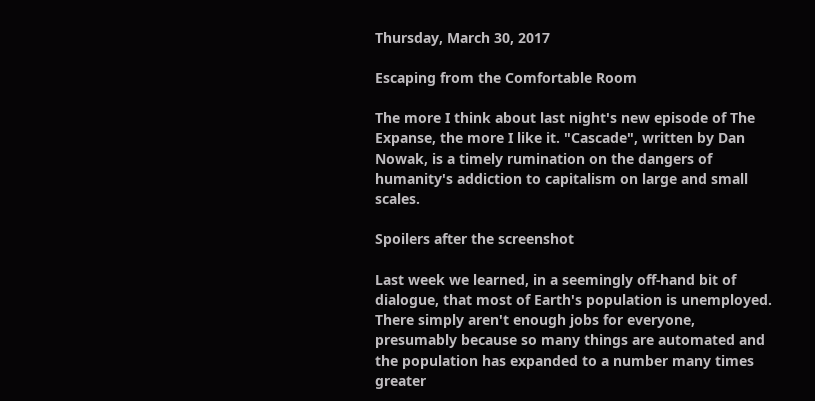Thursday, March 30, 2017

Escaping from the Comfortable Room

The more I think about last night's new episode of The Expanse, the more I like it. "Cascade", written by Dan Nowak, is a timely rumination on the dangers of humanity's addiction to capitalism on large and small scales.

Spoilers after the screenshot

Last week we learned, in a seemingly off-hand bit of dialogue, that most of Earth's population is unemployed. There simply aren't enough jobs for everyone, presumably because so many things are automated and the population has expanded to a number many times greater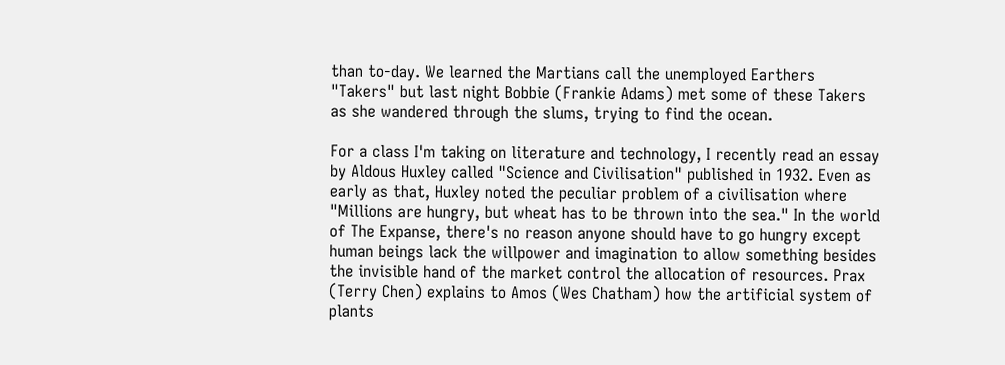than to-day. We learned the Martians call the unemployed Earthers "Takers" but last night Bobbie (Frankie Adams) met some of these Takers as she wandered through the slums, trying to find the ocean.

For a class I'm taking on literature and technology, I recently read an essay by Aldous Huxley called "Science and Civilisation" published in 1932. Even as early as that, Huxley noted the peculiar problem of a civilisation where "Millions are hungry, but wheat has to be thrown into the sea." In the world of The Expanse, there's no reason anyone should have to go hungry except human beings lack the willpower and imagination to allow something besides the invisible hand of the market control the allocation of resources. Prax (Terry Chen) explains to Amos (Wes Chatham) how the artificial system of plants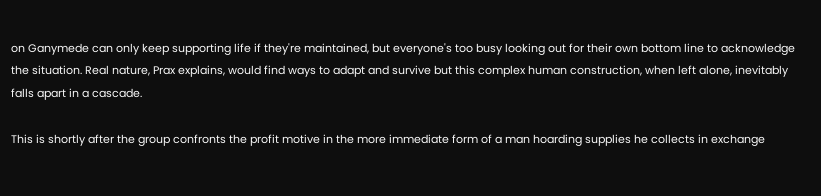on Ganymede can only keep supporting life if they're maintained, but everyone's too busy looking out for their own bottom line to acknowledge the situation. Real nature, Prax explains, would find ways to adapt and survive but this complex human construction, when left alone, inevitably falls apart in a cascade.

This is shortly after the group confronts the profit motive in the more immediate form of a man hoarding supplies he collects in exchange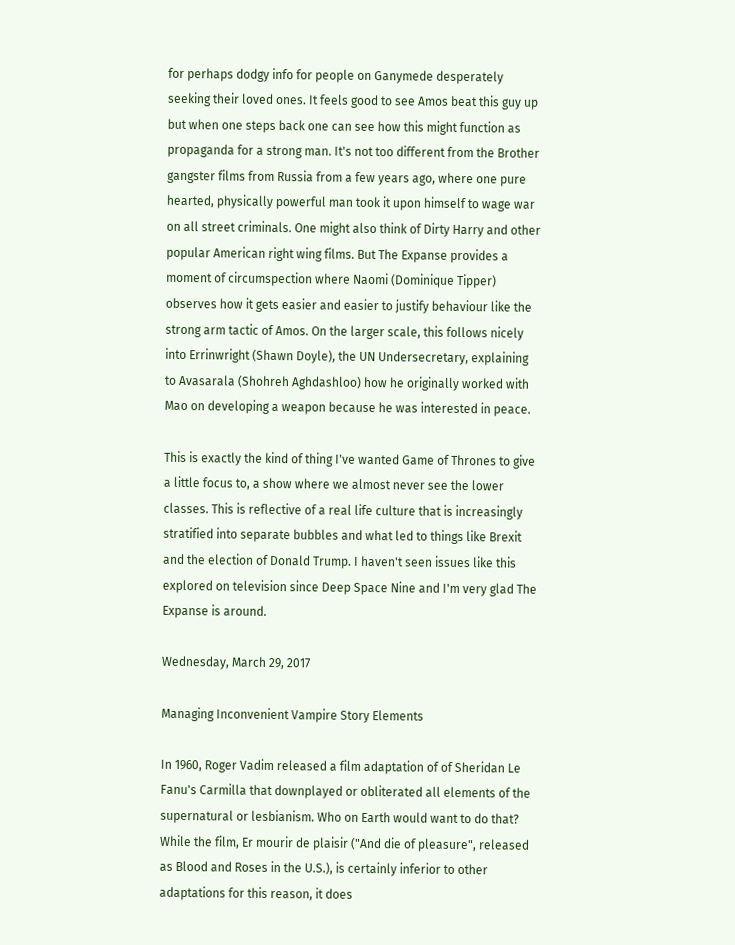for perhaps dodgy info for people on Ganymede desperately seeking their loved ones. It feels good to see Amos beat this guy up but when one steps back one can see how this might function as propaganda for a strong man. It's not too different from the Brother gangster films from Russia from a few years ago, where one pure hearted, physically powerful man took it upon himself to wage war on all street criminals. One might also think of Dirty Harry and other popular American right wing films. But The Expanse provides a moment of circumspection where Naomi (Dominique Tipper) observes how it gets easier and easier to justify behaviour like the strong arm tactic of Amos. On the larger scale, this follows nicely into Errinwright (Shawn Doyle), the UN Undersecretary, explaining to Avasarala (Shohreh Aghdashloo) how he originally worked with Mao on developing a weapon because he was interested in peace.

This is exactly the kind of thing I've wanted Game of Thrones to give a little focus to, a show where we almost never see the lower classes. This is reflective of a real life culture that is increasingly stratified into separate bubbles and what led to things like Brexit and the election of Donald Trump. I haven't seen issues like this explored on television since Deep Space Nine and I'm very glad The Expanse is around.

Wednesday, March 29, 2017

Managing Inconvenient Vampire Story Elements

In 1960, Roger Vadim released a film adaptation of of Sheridan Le Fanu's Carmilla that downplayed or obliterated all elements of the supernatural or lesbianism. Who on Earth would want to do that? While the film, Er mourir de plaisir ("And die of pleasure", released as Blood and Roses in the U.S.), is certainly inferior to other adaptations for this reason, it does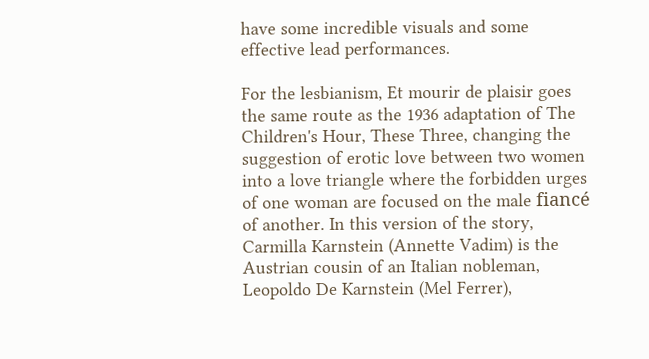have some incredible visuals and some effective lead performances.

For the lesbianism, Et mourir de plaisir goes the same route as the 1936 adaptation of The Children's Hour, These Three, changing the suggestion of erotic love between two women into a love triangle where the forbidden urges of one woman are focused on the male fiancé of another. In this version of the story, Carmilla Karnstein (Annette Vadim) is the Austrian cousin of an Italian nobleman, Leopoldo De Karnstein (Mel Ferrer),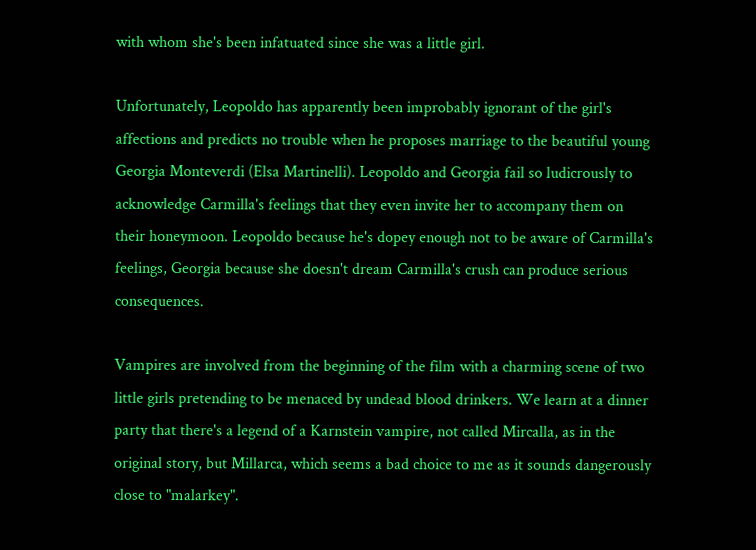with whom she's been infatuated since she was a little girl.

Unfortunately, Leopoldo has apparently been improbably ignorant of the girl's affections and predicts no trouble when he proposes marriage to the beautiful young Georgia Monteverdi (Elsa Martinelli). Leopoldo and Georgia fail so ludicrously to acknowledge Carmilla's feelings that they even invite her to accompany them on their honeymoon. Leopoldo because he's dopey enough not to be aware of Carmilla's feelings, Georgia because she doesn't dream Carmilla's crush can produce serious consequences.

Vampires are involved from the beginning of the film with a charming scene of two little girls pretending to be menaced by undead blood drinkers. We learn at a dinner party that there's a legend of a Karnstein vampire, not called Mircalla, as in the original story, but Millarca, which seems a bad choice to me as it sounds dangerously close to "malarkey".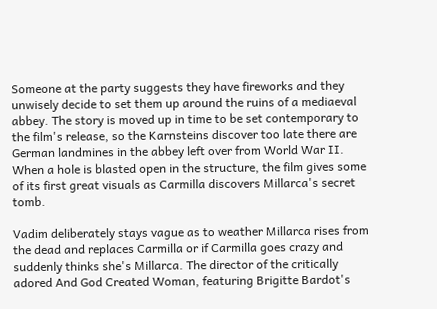Someone at the party suggests they have fireworks and they unwisely decide to set them up around the ruins of a mediaeval abbey. The story is moved up in time to be set contemporary to the film's release, so the Karnsteins discover too late there are German landmines in the abbey left over from World War II. When a hole is blasted open in the structure, the film gives some of its first great visuals as Carmilla discovers Millarca's secret tomb.

Vadim deliberately stays vague as to weather Millarca rises from the dead and replaces Carmilla or if Carmilla goes crazy and suddenly thinks she's Millarca. The director of the critically adored And God Created Woman, featuring Brigitte Bardot's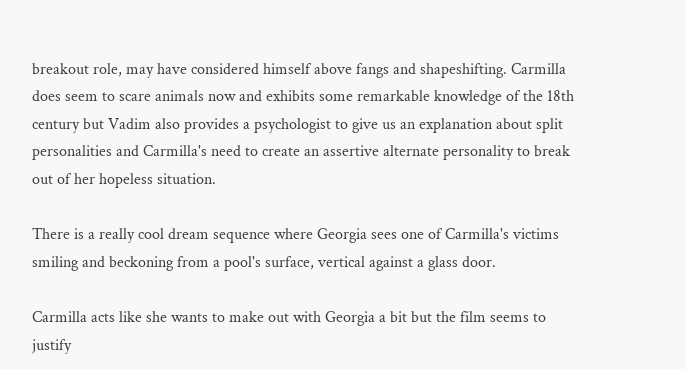breakout role, may have considered himself above fangs and shapeshifting. Carmilla does seem to scare animals now and exhibits some remarkable knowledge of the 18th century but Vadim also provides a psychologist to give us an explanation about split personalities and Carmilla's need to create an assertive alternate personality to break out of her hopeless situation.

There is a really cool dream sequence where Georgia sees one of Carmilla's victims smiling and beckoning from a pool's surface, vertical against a glass door.

Carmilla acts like she wants to make out with Georgia a bit but the film seems to justify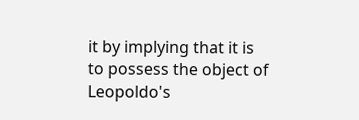it by implying that it is to possess the object of Leopoldo's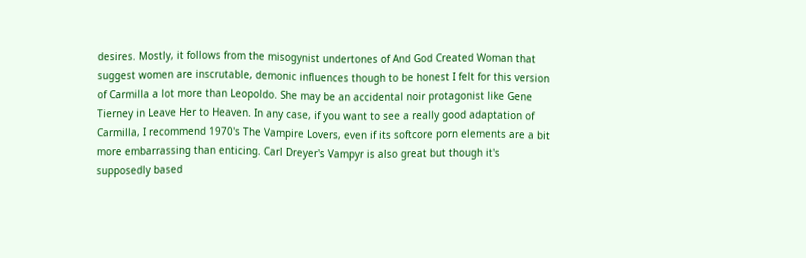desires. Mostly, it follows from the misogynist undertones of And God Created Woman that suggest women are inscrutable, demonic influences though to be honest I felt for this version of Carmilla a lot more than Leopoldo. She may be an accidental noir protagonist like Gene Tierney in Leave Her to Heaven. In any case, if you want to see a really good adaptation of Carmilla, I recommend 1970's The Vampire Lovers, even if its softcore porn elements are a bit more embarrassing than enticing. Carl Dreyer's Vampyr is also great but though it's supposedly based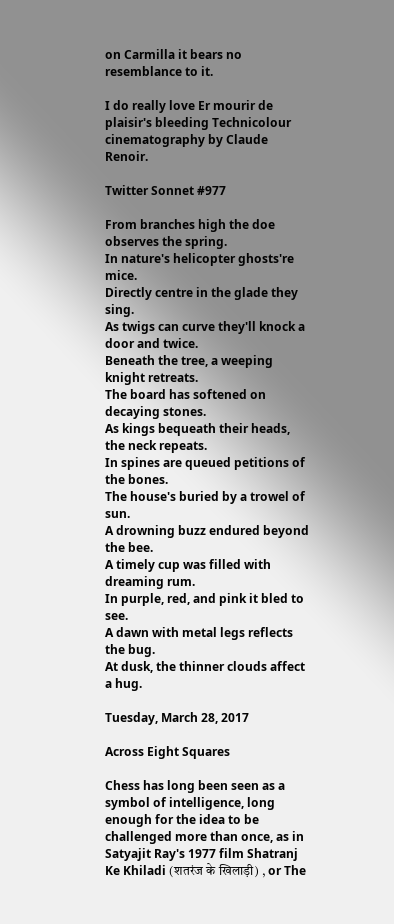on Carmilla it bears no resemblance to it.

I do really love Er mourir de plaisir's bleeding Technicolour cinematography by Claude Renoir.

Twitter Sonnet #977

From branches high the doe observes the spring.
In nature's helicopter ghosts're mice.
Directly centre in the glade they sing.
As twigs can curve they'll knock a door and twice.
Beneath the tree, a weeping knight retreats.
The board has softened on decaying stones.
As kings bequeath their heads, the neck repeats.
In spines are queued petitions of the bones.
The house's buried by a trowel of sun.
A drowning buzz endured beyond the bee.
A timely cup was filled with dreaming rum.
In purple, red, and pink it bled to see.
A dawn with metal legs reflects the bug.
At dusk, the thinner clouds affect a hug.

Tuesday, March 28, 2017

Across Eight Squares

Chess has long been seen as a symbol of intelligence, long enough for the idea to be challenged more than once, as in Satyajit Ray's 1977 film Shatranj Ke Khiladi (शतरंज के खिलाड़ी) , or The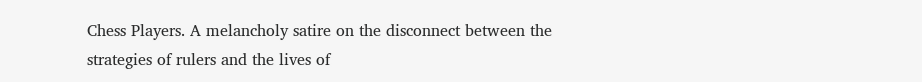Chess Players. A melancholy satire on the disconnect between the strategies of rulers and the lives of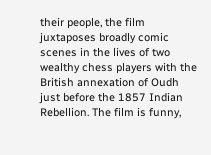their people, the film juxtaposes broadly comic scenes in the lives of two wealthy chess players with the British annexation of Oudh just before the 1857 Indian Rebellion. The film is funny,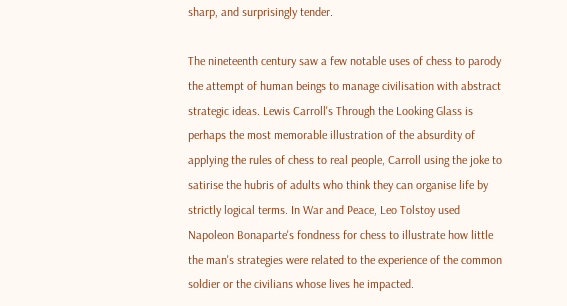sharp, and surprisingly tender.

The nineteenth century saw a few notable uses of chess to parody the attempt of human beings to manage civilisation with abstract strategic ideas. Lewis Carroll's Through the Looking Glass is perhaps the most memorable illustration of the absurdity of applying the rules of chess to real people, Carroll using the joke to satirise the hubris of adults who think they can organise life by strictly logical terms. In War and Peace, Leo Tolstoy used Napoleon Bonaparte's fondness for chess to illustrate how little the man's strategies were related to the experience of the common soldier or the civilians whose lives he impacted.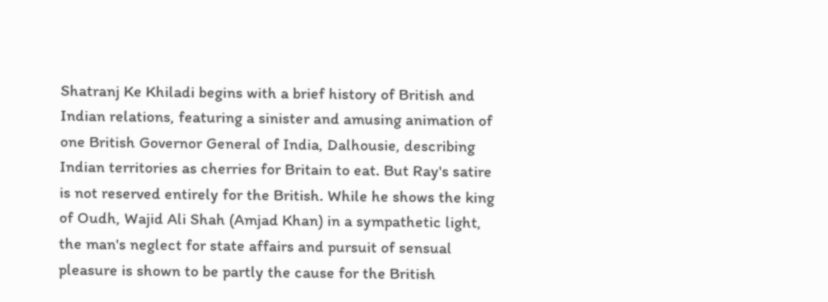Shatranj Ke Khiladi begins with a brief history of British and Indian relations, featuring a sinister and amusing animation of one British Governor General of India, Dalhousie, describing Indian territories as cherries for Britain to eat. But Ray's satire is not reserved entirely for the British. While he shows the king of Oudh, Wajid Ali Shah (Amjad Khan) in a sympathetic light, the man's neglect for state affairs and pursuit of sensual pleasure is shown to be partly the cause for the British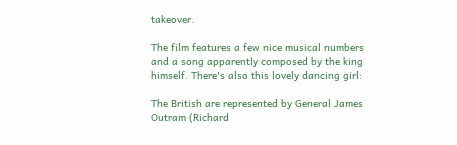takeover.

The film features a few nice musical numbers and a song apparently composed by the king himself. There's also this lovely dancing girl:

The British are represented by General James Outram (Richard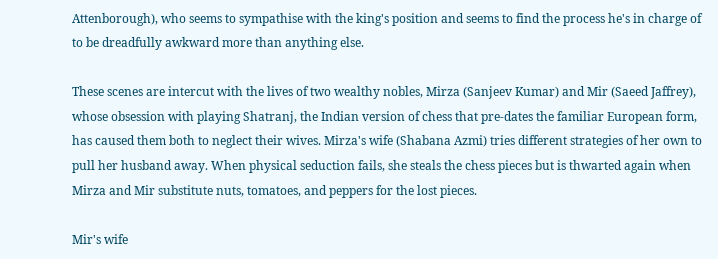Attenborough), who seems to sympathise with the king's position and seems to find the process he's in charge of to be dreadfully awkward more than anything else.

These scenes are intercut with the lives of two wealthy nobles, Mirza (Sanjeev Kumar) and Mir (Saeed Jaffrey), whose obsession with playing Shatranj, the Indian version of chess that pre-dates the familiar European form, has caused them both to neglect their wives. Mirza's wife (Shabana Azmi) tries different strategies of her own to pull her husband away. When physical seduction fails, she steals the chess pieces but is thwarted again when Mirza and Mir substitute nuts, tomatoes, and peppers for the lost pieces.

Mir's wife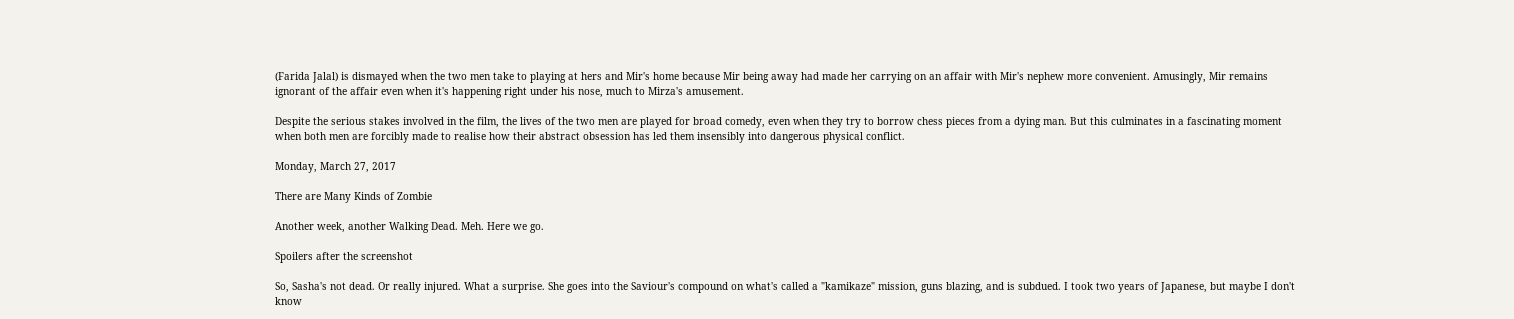(Farida Jalal) is dismayed when the two men take to playing at hers and Mir's home because Mir being away had made her carrying on an affair with Mir's nephew more convenient. Amusingly, Mir remains ignorant of the affair even when it's happening right under his nose, much to Mirza's amusement.

Despite the serious stakes involved in the film, the lives of the two men are played for broad comedy, even when they try to borrow chess pieces from a dying man. But this culminates in a fascinating moment when both men are forcibly made to realise how their abstract obsession has led them insensibly into dangerous physical conflict.

Monday, March 27, 2017

There are Many Kinds of Zombie

Another week, another Walking Dead. Meh. Here we go.

Spoilers after the screenshot

So, Sasha's not dead. Or really injured. What a surprise. She goes into the Saviour's compound on what's called a "kamikaze" mission, guns blazing, and is subdued. I took two years of Japanese, but maybe I don't know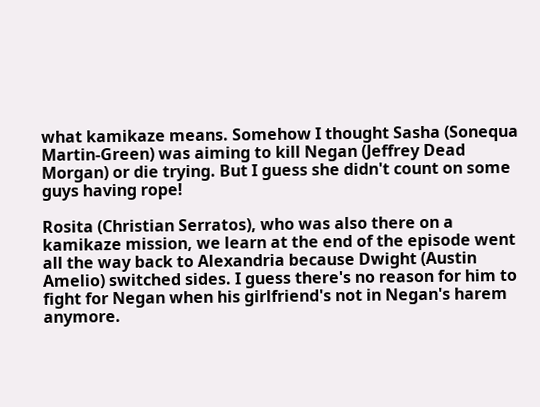what kamikaze means. Somehow I thought Sasha (Sonequa Martin-Green) was aiming to kill Negan (Jeffrey Dead Morgan) or die trying. But I guess she didn't count on some guys having rope!

Rosita (Christian Serratos), who was also there on a kamikaze mission, we learn at the end of the episode went all the way back to Alexandria because Dwight (Austin Amelio) switched sides. I guess there's no reason for him to fight for Negan when his girlfriend's not in Negan's harem anymore.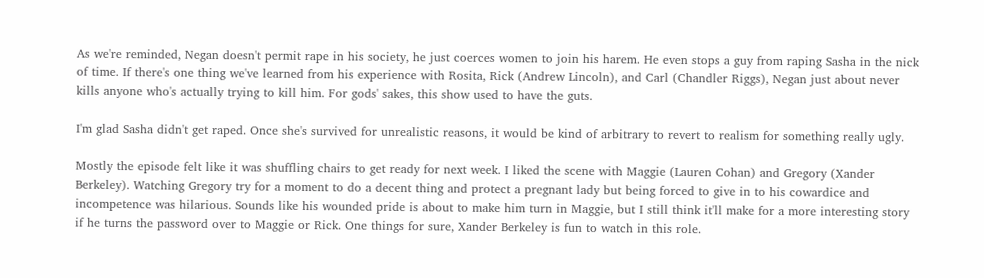As we're reminded, Negan doesn't permit rape in his society, he just coerces women to join his harem. He even stops a guy from raping Sasha in the nick of time. If there's one thing we've learned from his experience with Rosita, Rick (Andrew Lincoln), and Carl (Chandler Riggs), Negan just about never kills anyone who's actually trying to kill him. For gods' sakes, this show used to have the guts.

I'm glad Sasha didn't get raped. Once she's survived for unrealistic reasons, it would be kind of arbitrary to revert to realism for something really ugly.

Mostly the episode felt like it was shuffling chairs to get ready for next week. I liked the scene with Maggie (Lauren Cohan) and Gregory (Xander Berkeley). Watching Gregory try for a moment to do a decent thing and protect a pregnant lady but being forced to give in to his cowardice and incompetence was hilarious. Sounds like his wounded pride is about to make him turn in Maggie, but I still think it'll make for a more interesting story if he turns the password over to Maggie or Rick. One things for sure, Xander Berkeley is fun to watch in this role.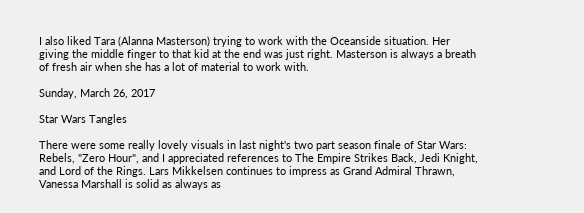I also liked Tara (Alanna Masterson) trying to work with the Oceanside situation. Her giving the middle finger to that kid at the end was just right. Masterson is always a breath of fresh air when she has a lot of material to work with.

Sunday, March 26, 2017

Star Wars Tangles

There were some really lovely visuals in last night's two part season finale of Star Wars: Rebels, "Zero Hour", and I appreciated references to The Empire Strikes Back, Jedi Knight, and Lord of the Rings. Lars Mikkelsen continues to impress as Grand Admiral Thrawn, Vanessa Marshall is solid as always as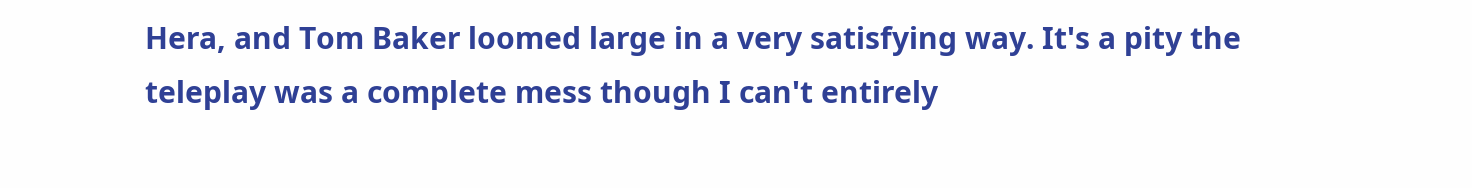Hera, and Tom Baker loomed large in a very satisfying way. It's a pity the teleplay was a complete mess though I can't entirely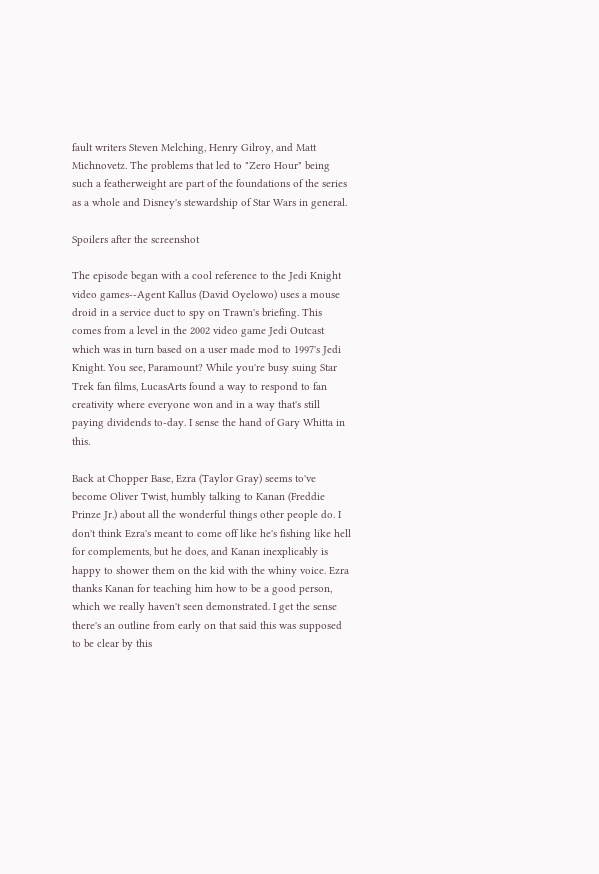fault writers Steven Melching, Henry Gilroy, and Matt Michnovetz. The problems that led to "Zero Hour" being such a featherweight are part of the foundations of the series as a whole and Disney's stewardship of Star Wars in general.

Spoilers after the screenshot

The episode began with a cool reference to the Jedi Knight video games--Agent Kallus (David Oyelowo) uses a mouse droid in a service duct to spy on Trawn's briefing. This comes from a level in the 2002 video game Jedi Outcast which was in turn based on a user made mod to 1997's Jedi Knight. You see, Paramount? While you're busy suing Star Trek fan films, LucasArts found a way to respond to fan creativity where everyone won and in a way that's still paying dividends to-day. I sense the hand of Gary Whitta in this.

Back at Chopper Base, Ezra (Taylor Gray) seems to've become Oliver Twist, humbly talking to Kanan (Freddie Prinze Jr.) about all the wonderful things other people do. I don't think Ezra's meant to come off like he's fishing like hell for complements, but he does, and Kanan inexplicably is happy to shower them on the kid with the whiny voice. Ezra thanks Kanan for teaching him how to be a good person, which we really haven't seen demonstrated. I get the sense there's an outline from early on that said this was supposed to be clear by this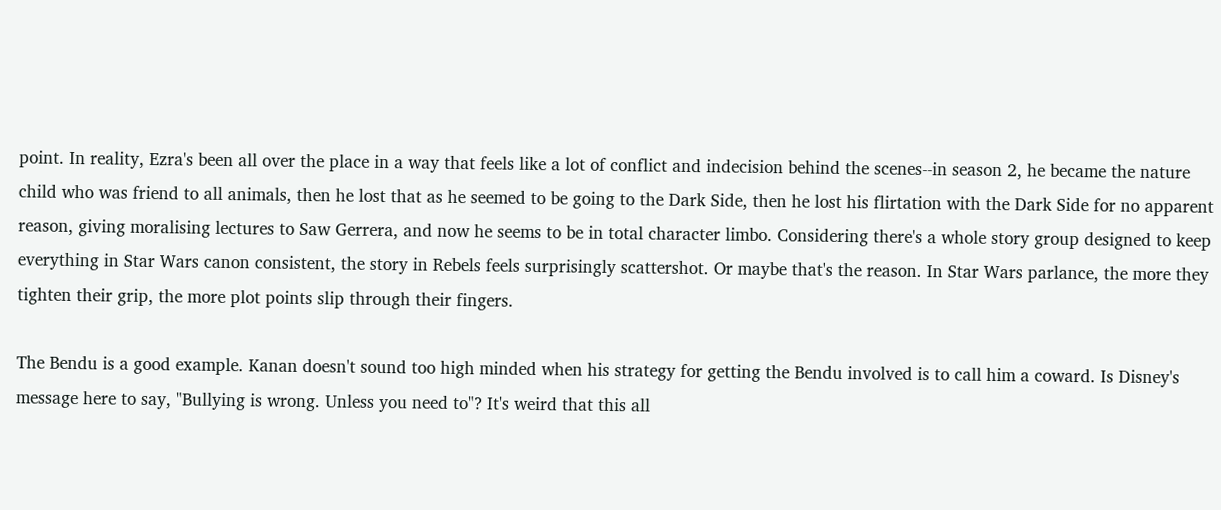point. In reality, Ezra's been all over the place in a way that feels like a lot of conflict and indecision behind the scenes--in season 2, he became the nature child who was friend to all animals, then he lost that as he seemed to be going to the Dark Side, then he lost his flirtation with the Dark Side for no apparent reason, giving moralising lectures to Saw Gerrera, and now he seems to be in total character limbo. Considering there's a whole story group designed to keep everything in Star Wars canon consistent, the story in Rebels feels surprisingly scattershot. Or maybe that's the reason. In Star Wars parlance, the more they tighten their grip, the more plot points slip through their fingers.

The Bendu is a good example. Kanan doesn't sound too high minded when his strategy for getting the Bendu involved is to call him a coward. Is Disney's message here to say, "Bullying is wrong. Unless you need to"? It's weird that this all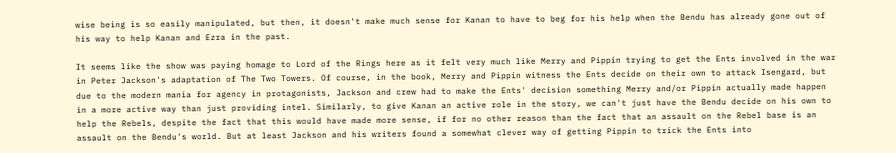wise being is so easily manipulated, but then, it doesn't make much sense for Kanan to have to beg for his help when the Bendu has already gone out of his way to help Kanan and Ezra in the past.

It seems like the show was paying homage to Lord of the Rings here as it felt very much like Merry and Pippin trying to get the Ents involved in the war in Peter Jackson's adaptation of The Two Towers. Of course, in the book, Merry and Pippin witness the Ents decide on their own to attack Isengard, but due to the modern mania for agency in protagonists, Jackson and crew had to make the Ents' decision something Merry and/or Pippin actually made happen in a more active way than just providing intel. Similarly, to give Kanan an active role in the story, we can't just have the Bendu decide on his own to help the Rebels, despite the fact that this would have made more sense, if for no other reason than the fact that an assault on the Rebel base is an assault on the Bendu's world. But at least Jackson and his writers found a somewhat clever way of getting Pippin to trick the Ents into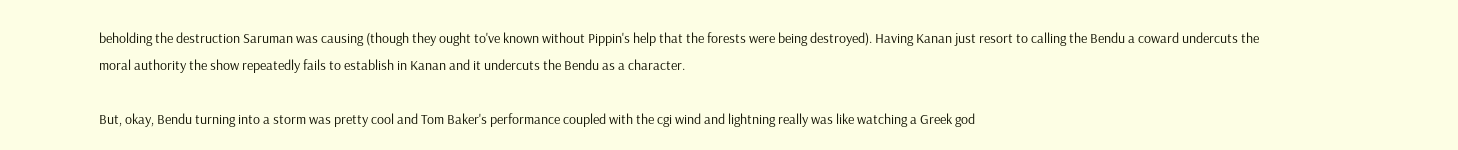beholding the destruction Saruman was causing (though they ought to've known without Pippin's help that the forests were being destroyed). Having Kanan just resort to calling the Bendu a coward undercuts the moral authority the show repeatedly fails to establish in Kanan and it undercuts the Bendu as a character.

But, okay, Bendu turning into a storm was pretty cool and Tom Baker's performance coupled with the cgi wind and lightning really was like watching a Greek god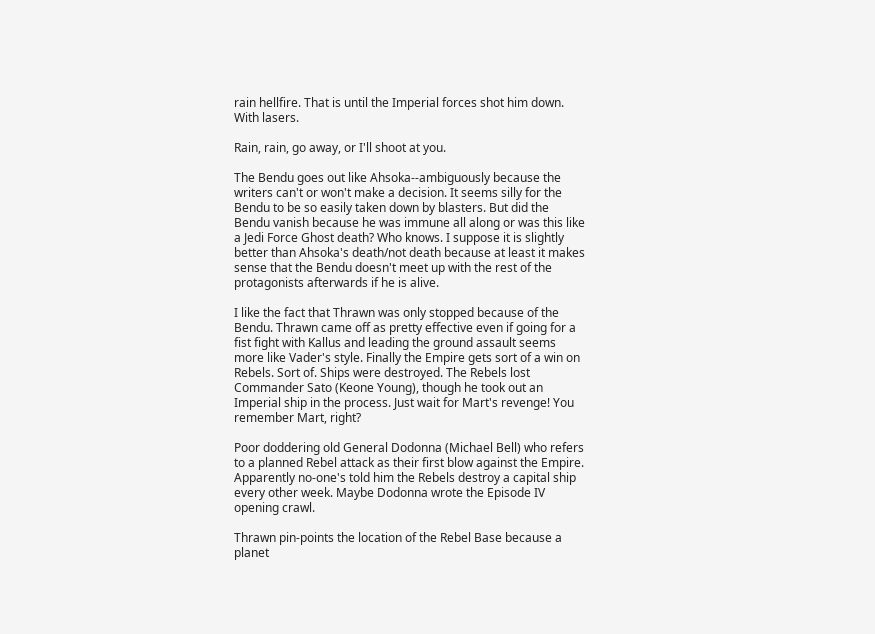rain hellfire. That is until the Imperial forces shot him down. With lasers.

Rain, rain, go away, or I'll shoot at you.

The Bendu goes out like Ahsoka--ambiguously because the writers can't or won't make a decision. It seems silly for the Bendu to be so easily taken down by blasters. But did the Bendu vanish because he was immune all along or was this like a Jedi Force Ghost death? Who knows. I suppose it is slightly better than Ahsoka's death/not death because at least it makes sense that the Bendu doesn't meet up with the rest of the protagonists afterwards if he is alive.

I like the fact that Thrawn was only stopped because of the Bendu. Thrawn came off as pretty effective even if going for a fist fight with Kallus and leading the ground assault seems more like Vader's style. Finally the Empire gets sort of a win on Rebels. Sort of. Ships were destroyed. The Rebels lost Commander Sato (Keone Young), though he took out an Imperial ship in the process. Just wait for Mart's revenge! You remember Mart, right?

Poor doddering old General Dodonna (Michael Bell) who refers to a planned Rebel attack as their first blow against the Empire. Apparently no-one's told him the Rebels destroy a capital ship every other week. Maybe Dodonna wrote the Episode IV opening crawl.

Thrawn pin-points the location of the Rebel Base because a planet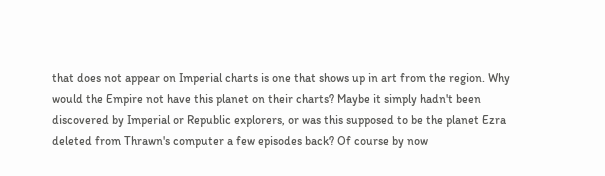that does not appear on Imperial charts is one that shows up in art from the region. Why would the Empire not have this planet on their charts? Maybe it simply hadn't been discovered by Imperial or Republic explorers, or was this supposed to be the planet Ezra deleted from Thrawn's computer a few episodes back? Of course by now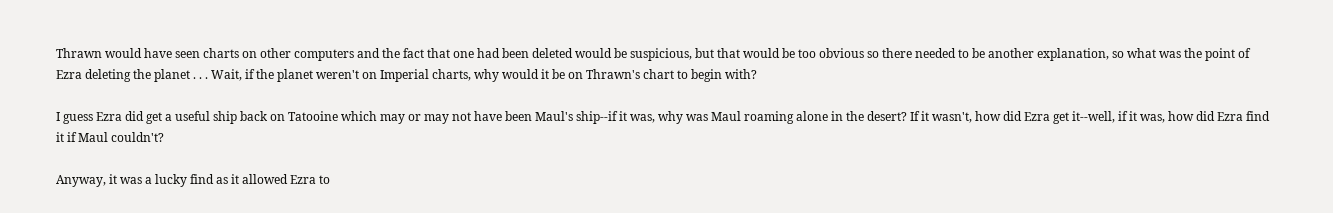Thrawn would have seen charts on other computers and the fact that one had been deleted would be suspicious, but that would be too obvious so there needed to be another explanation, so what was the point of Ezra deleting the planet . . . Wait, if the planet weren't on Imperial charts, why would it be on Thrawn's chart to begin with?

I guess Ezra did get a useful ship back on Tatooine which may or may not have been Maul's ship--if it was, why was Maul roaming alone in the desert? If it wasn't, how did Ezra get it--well, if it was, how did Ezra find it if Maul couldn't?

Anyway, it was a lucky find as it allowed Ezra to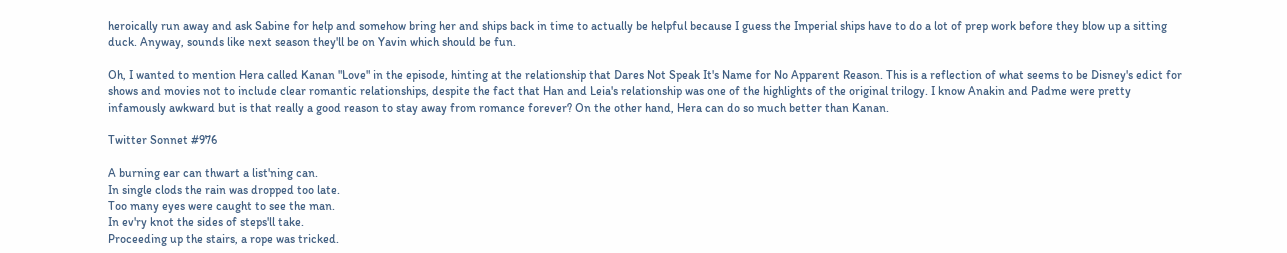heroically run away and ask Sabine for help and somehow bring her and ships back in time to actually be helpful because I guess the Imperial ships have to do a lot of prep work before they blow up a sitting duck. Anyway, sounds like next season they'll be on Yavin which should be fun.

Oh, I wanted to mention Hera called Kanan "Love" in the episode, hinting at the relationship that Dares Not Speak It's Name for No Apparent Reason. This is a reflection of what seems to be Disney's edict for shows and movies not to include clear romantic relationships, despite the fact that Han and Leia's relationship was one of the highlights of the original trilogy. I know Anakin and Padme were pretty infamously awkward but is that really a good reason to stay away from romance forever? On the other hand, Hera can do so much better than Kanan.

Twitter Sonnet #976

A burning ear can thwart a list'ning can.
In single clods the rain was dropped too late.
Too many eyes were caught to see the man.
In ev'ry knot the sides of steps'll take.
Proceeding up the stairs, a rope was tricked.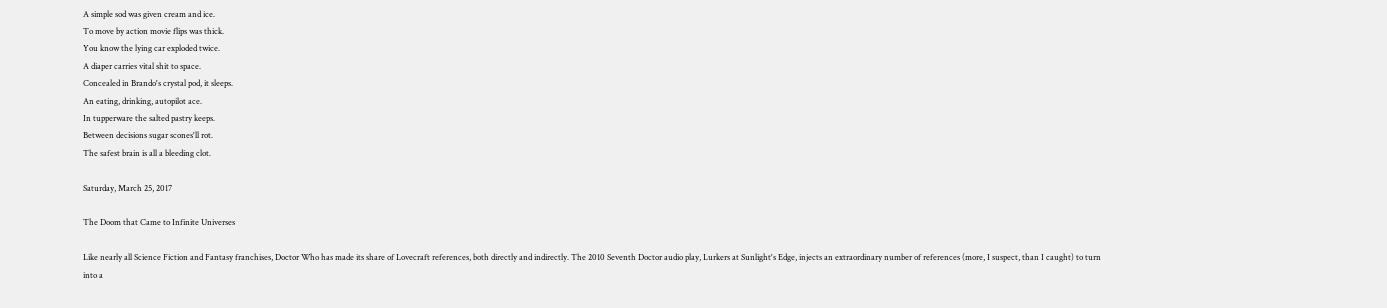A simple sod was given cream and ice.
To move by action movie flips was thick.
You know the lying car exploded twice.
A diaper carries vital shit to space.
Concealed in Brando's crystal pod, it sleeps.
An eating, drinking, autopilot ace.
In tupperware the salted pastry keeps.
Between decisions sugar scones'll rot.
The safest brain is all a bleeding clot.

Saturday, March 25, 2017

The Doom that Came to Infinite Universes

Like nearly all Science Fiction and Fantasy franchises, Doctor Who has made its share of Lovecraft references, both directly and indirectly. The 2010 Seventh Doctor audio play, Lurkers at Sunlight's Edge, injects an extraordinary number of references (more, I suspect, than I caught) to turn into a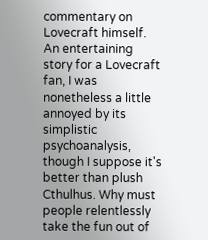commentary on Lovecraft himself. An entertaining story for a Lovecraft fan, I was nonetheless a little annoyed by its simplistic psychoanalysis, though I suppose it's better than plush Cthulhus. Why must people relentlessly take the fun out of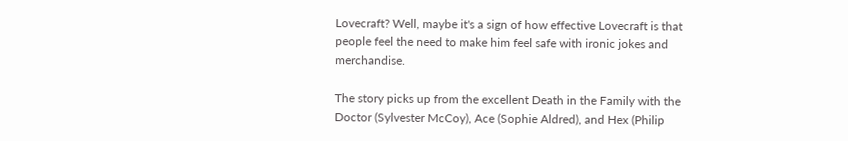Lovecraft? Well, maybe it's a sign of how effective Lovecraft is that people feel the need to make him feel safe with ironic jokes and merchandise.

The story picks up from the excellent Death in the Family with the Doctor (Sylvester McCoy), Ace (Sophie Aldred), and Hex (Philip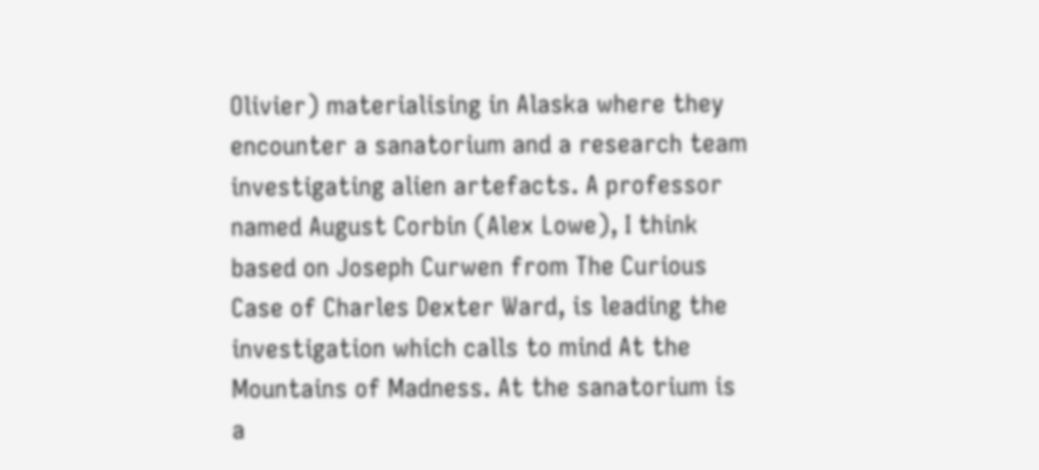Olivier) materialising in Alaska where they encounter a sanatorium and a research team investigating alien artefacts. A professor named August Corbin (Alex Lowe), I think based on Joseph Curwen from The Curious Case of Charles Dexter Ward, is leading the investigation which calls to mind At the Mountains of Madness. At the sanatorium is a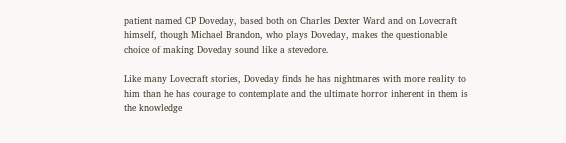patient named CP Doveday, based both on Charles Dexter Ward and on Lovecraft himself, though Michael Brandon, who plays Doveday, makes the questionable choice of making Doveday sound like a stevedore.

Like many Lovecraft stories, Doveday finds he has nightmares with more reality to him than he has courage to contemplate and the ultimate horror inherent in them is the knowledge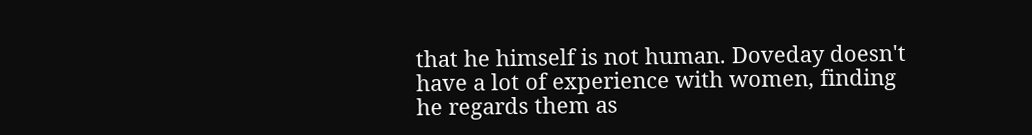that he himself is not human. Doveday doesn't have a lot of experience with women, finding he regards them as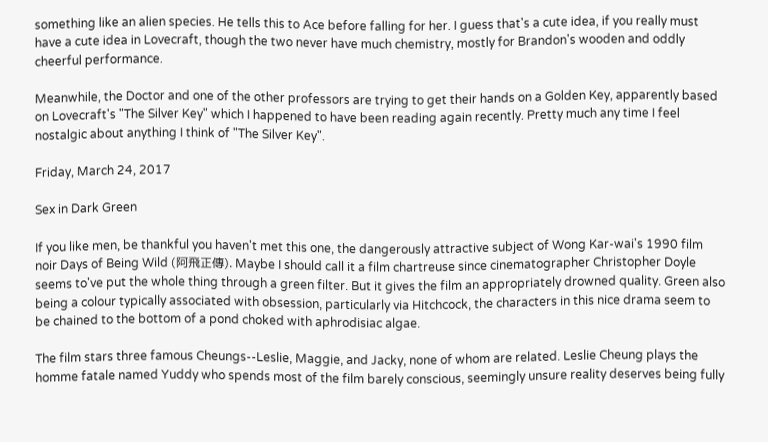something like an alien species. He tells this to Ace before falling for her. I guess that's a cute idea, if you really must have a cute idea in Lovecraft, though the two never have much chemistry, mostly for Brandon's wooden and oddly cheerful performance.

Meanwhile, the Doctor and one of the other professors are trying to get their hands on a Golden Key, apparently based on Lovecraft's "The Silver Key" which I happened to have been reading again recently. Pretty much any time I feel nostalgic about anything I think of "The Silver Key".

Friday, March 24, 2017

Sex in Dark Green

If you like men, be thankful you haven't met this one, the dangerously attractive subject of Wong Kar-wai's 1990 film noir Days of Being Wild (阿飛正傳). Maybe I should call it a film chartreuse since cinematographer Christopher Doyle seems to've put the whole thing through a green filter. But it gives the film an appropriately drowned quality. Green also being a colour typically associated with obsession, particularly via Hitchcock, the characters in this nice drama seem to be chained to the bottom of a pond choked with aphrodisiac algae.

The film stars three famous Cheungs--Leslie, Maggie, and Jacky, none of whom are related. Leslie Cheung plays the homme fatale named Yuddy who spends most of the film barely conscious, seemingly unsure reality deserves being fully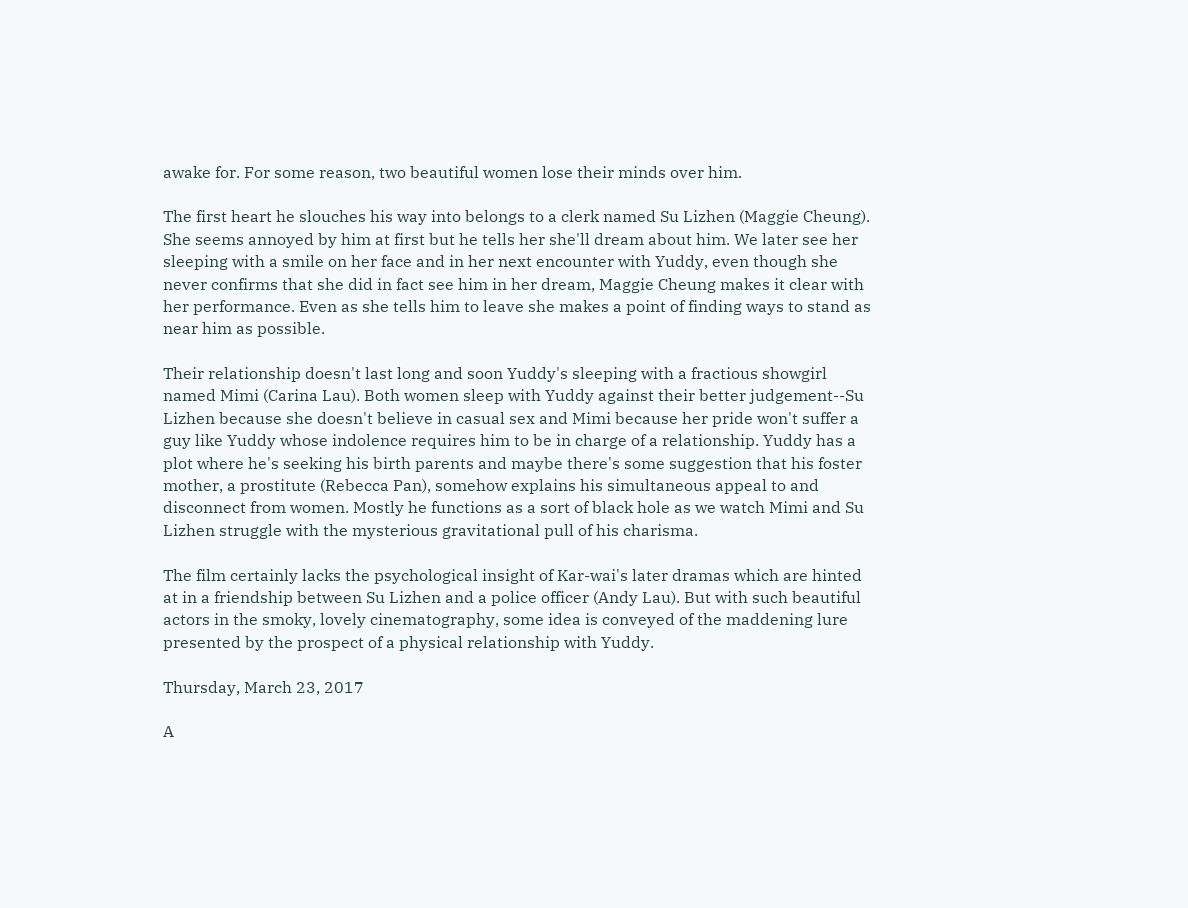awake for. For some reason, two beautiful women lose their minds over him.

The first heart he slouches his way into belongs to a clerk named Su Lizhen (Maggie Cheung). She seems annoyed by him at first but he tells her she'll dream about him. We later see her sleeping with a smile on her face and in her next encounter with Yuddy, even though she never confirms that she did in fact see him in her dream, Maggie Cheung makes it clear with her performance. Even as she tells him to leave she makes a point of finding ways to stand as near him as possible.

Their relationship doesn't last long and soon Yuddy's sleeping with a fractious showgirl named Mimi (Carina Lau). Both women sleep with Yuddy against their better judgement--Su Lizhen because she doesn't believe in casual sex and Mimi because her pride won't suffer a guy like Yuddy whose indolence requires him to be in charge of a relationship. Yuddy has a plot where he's seeking his birth parents and maybe there's some suggestion that his foster mother, a prostitute (Rebecca Pan), somehow explains his simultaneous appeal to and disconnect from women. Mostly he functions as a sort of black hole as we watch Mimi and Su Lizhen struggle with the mysterious gravitational pull of his charisma.

The film certainly lacks the psychological insight of Kar-wai's later dramas which are hinted at in a friendship between Su Lizhen and a police officer (Andy Lau). But with such beautiful actors in the smoky, lovely cinematography, some idea is conveyed of the maddening lure presented by the prospect of a physical relationship with Yuddy.

Thursday, March 23, 2017

A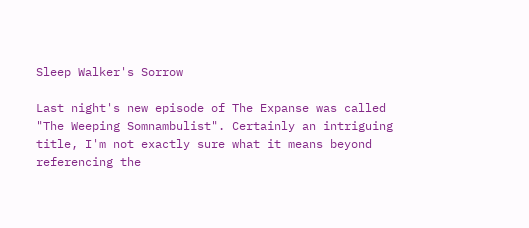Sleep Walker's Sorrow

Last night's new episode of The Expanse was called "The Weeping Somnambulist". Certainly an intriguing title, I'm not exactly sure what it means beyond referencing the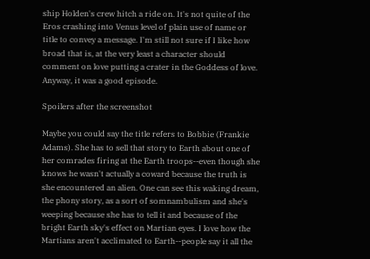ship Holden's crew hitch a ride on. It's not quite of the Eros crashing into Venus level of plain use of name or title to convey a message. I'm still not sure if I like how broad that is, at the very least a character should comment on love putting a crater in the Goddess of love. Anyway, it was a good episode.

Spoilers after the screenshot

Maybe you could say the title refers to Bobbie (Frankie Adams). She has to sell that story to Earth about one of her comrades firing at the Earth troops--even though she knows he wasn't actually a coward because the truth is she encountered an alien. One can see this waking dream, the phony story, as a sort of somnambulism and she's weeping because she has to tell it and because of the bright Earth sky's effect on Martian eyes. I love how the Martians aren't acclimated to Earth--people say it all the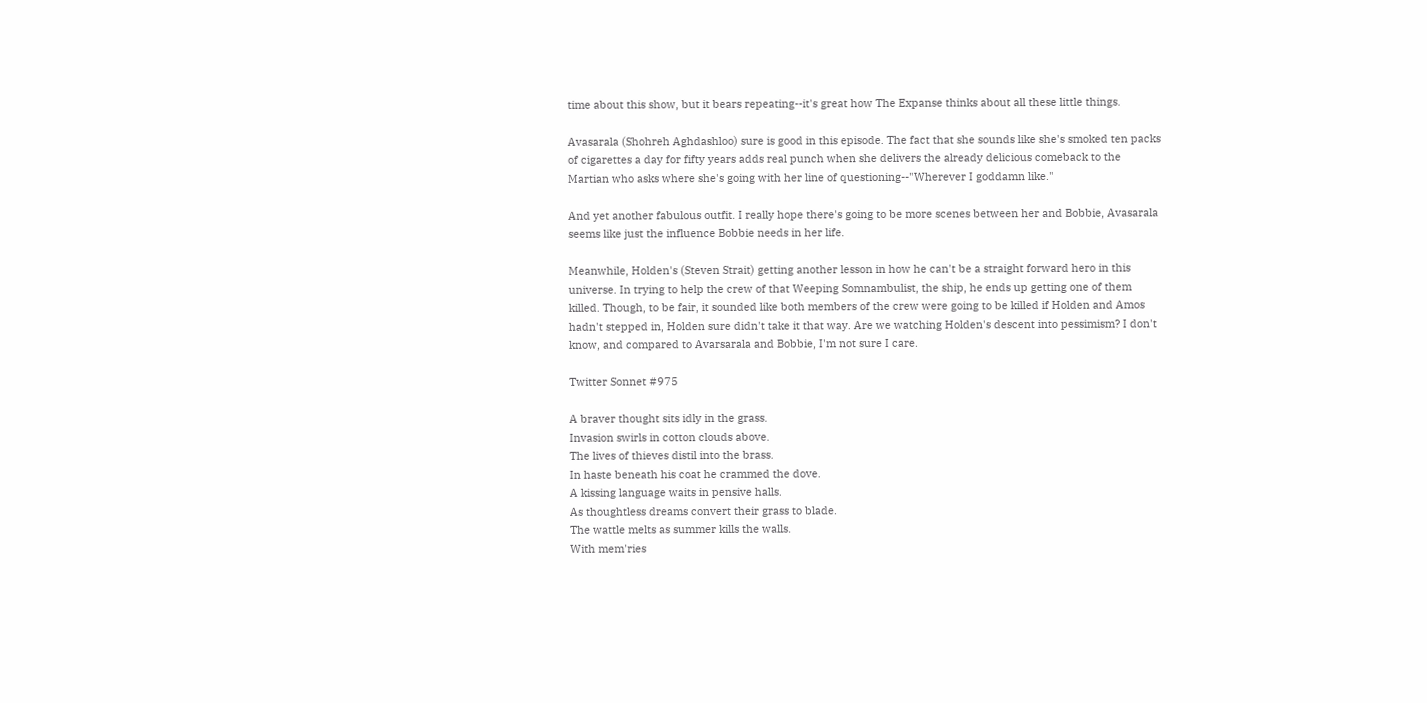time about this show, but it bears repeating--it's great how The Expanse thinks about all these little things.

Avasarala (Shohreh Aghdashloo) sure is good in this episode. The fact that she sounds like she's smoked ten packs of cigarettes a day for fifty years adds real punch when she delivers the already delicious comeback to the Martian who asks where she's going with her line of questioning--"Wherever I goddamn like."

And yet another fabulous outfit. I really hope there's going to be more scenes between her and Bobbie, Avasarala seems like just the influence Bobbie needs in her life.

Meanwhile, Holden's (Steven Strait) getting another lesson in how he can't be a straight forward hero in this universe. In trying to help the crew of that Weeping Somnambulist, the ship, he ends up getting one of them killed. Though, to be fair, it sounded like both members of the crew were going to be killed if Holden and Amos hadn't stepped in, Holden sure didn't take it that way. Are we watching Holden's descent into pessimism? I don't know, and compared to Avarsarala and Bobbie, I'm not sure I care.

Twitter Sonnet #975

A braver thought sits idly in the grass.
Invasion swirls in cotton clouds above.
The lives of thieves distil into the brass.
In haste beneath his coat he crammed the dove.
A kissing language waits in pensive halls.
As thoughtless dreams convert their grass to blade.
The wattle melts as summer kills the walls.
With mem'ries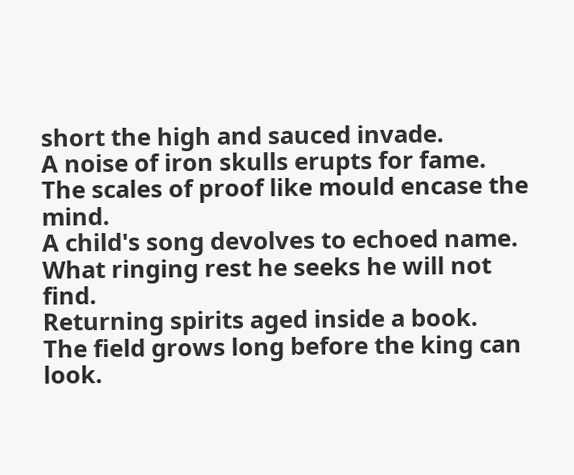short the high and sauced invade.
A noise of iron skulls erupts for fame.
The scales of proof like mould encase the mind.
A child's song devolves to echoed name.
What ringing rest he seeks he will not find.
Returning spirits aged inside a book.
The field grows long before the king can look.